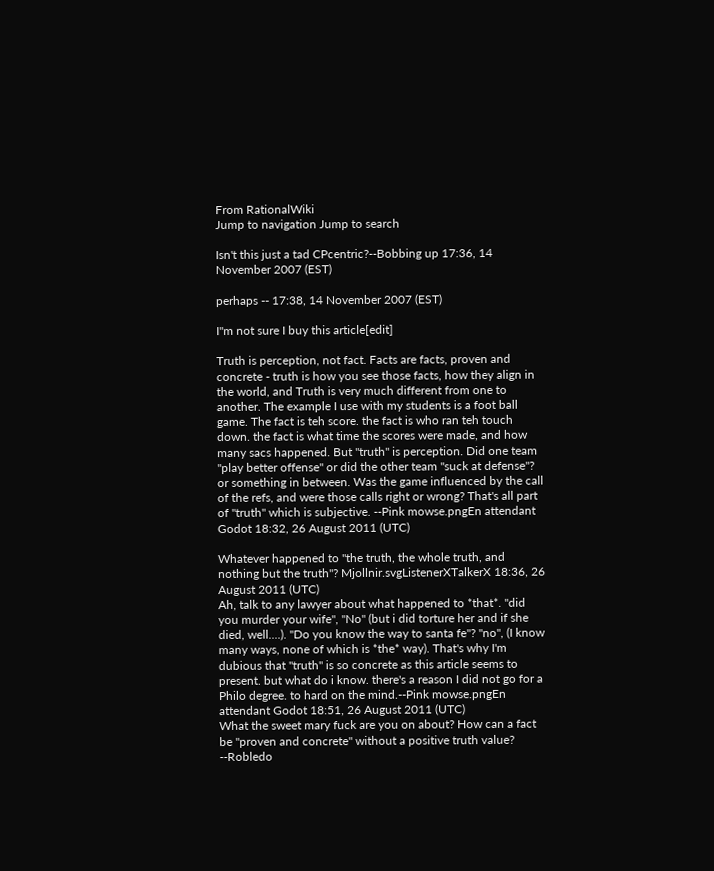From RationalWiki
Jump to navigation Jump to search

Isn't this just a tad CPcentric?--Bobbing up 17:36, 14 November 2007 (EST)

perhaps -- 17:38, 14 November 2007 (EST)

I"m not sure I buy this article[edit]

Truth is perception, not fact. Facts are facts, proven and concrete - truth is how you see those facts, how they align in the world, and Truth is very much different from one to another. The example I use with my students is a foot ball game. The fact is teh score. the fact is who ran teh touch down. the fact is what time the scores were made, and how many sacs happened. But "truth" is perception. Did one team "play better offense" or did the other team "suck at defense"? or something in between. Was the game influenced by the call of the refs, and were those calls right or wrong? That's all part of "truth" which is subjective. --Pink mowse.pngEn attendant Godot 18:32, 26 August 2011 (UTC)

Whatever happened to "the truth, the whole truth, and nothing but the truth"? Mjollnir.svgListenerXTalkerX 18:36, 26 August 2011 (UTC)
Ah, talk to any lawyer about what happened to *that*. "did you murder your wife", "No" (but i did torture her and if she died, well....). "Do you know the way to santa fe"? "no", (I know many ways, none of which is *the* way). That's why I'm dubious that "truth" is so concrete as this article seems to present. but what do i know. there's a reason I did not go for a Philo degree. to hard on the mind.--Pink mowse.pngEn attendant Godot 18:51, 26 August 2011 (UTC)
What the sweet mary fuck are you on about? How can a fact be "proven and concrete" without a positive truth value? --Robledo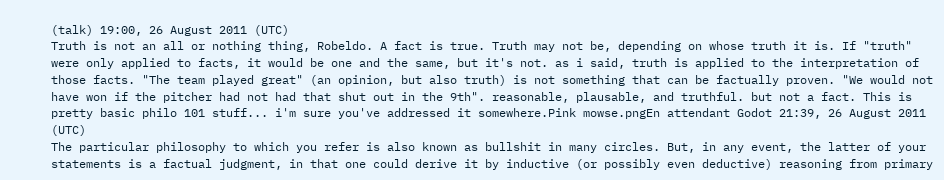(talk) 19:00, 26 August 2011 (UTC)
Truth is not an all or nothing thing, Robeldo. A fact is true. Truth may not be, depending on whose truth it is. If "truth" were only applied to facts, it would be one and the same, but it's not. as i said, truth is applied to the interpretation of those facts. "The team played great" (an opinion, but also truth) is not something that can be factually proven. "We would not have won if the pitcher had not had that shut out in the 9th". reasonable, plausable, and truthful. but not a fact. This is pretty basic philo 101 stuff... i'm sure you've addressed it somewhere.Pink mowse.pngEn attendant Godot 21:39, 26 August 2011 (UTC)
The particular philosophy to which you refer is also known as bullshit in many circles. But, in any event, the latter of your statements is a factual judgment, in that one could derive it by inductive (or possibly even deductive) reasoning from primary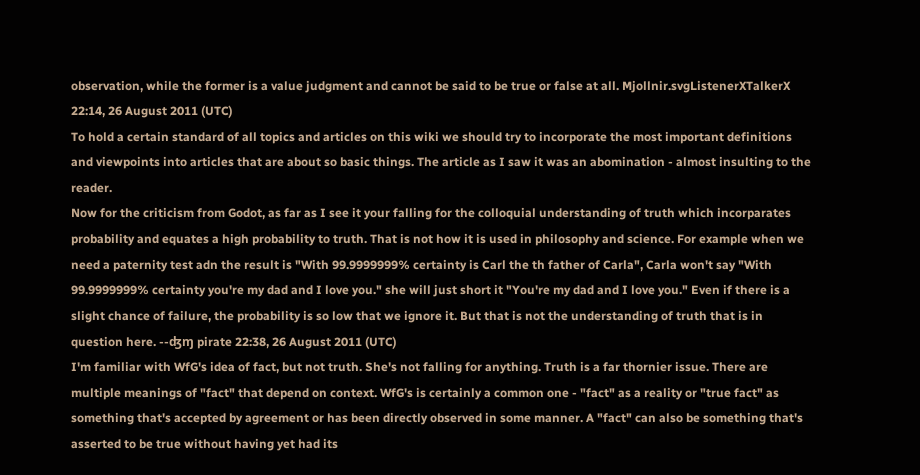observation, while the former is a value judgment and cannot be said to be true or false at all. Mjollnir.svgListenerXTalkerX 22:14, 26 August 2011 (UTC)
To hold a certain standard of all topics and articles on this wiki we should try to incorporate the most important definitions and viewpoints into articles that are about so basic things. The article as I saw it was an abomination - almost insulting to the reader.
Now for the criticism from Godot, as far as I see it your falling for the colloquial understanding of truth which incorparates probability and equates a high probability to truth. That is not how it is used in philosophy and science. For example when we need a paternity test adn the result is "With 99.9999999% certainty is Carl the th father of Carla", Carla won't say "With 99.9999999% certainty you're my dad and I love you." she will just short it "You're my dad and I love you." Even if there is a slight chance of failure, the probability is so low that we ignore it. But that is not the understanding of truth that is in question here. --ʤɱ pirate 22:38, 26 August 2011 (UTC)
I'm familiar with WfG's idea of fact, but not truth. She's not falling for anything. Truth is a far thornier issue. There are multiple meanings of "fact" that depend on context. WfG's is certainly a common one - "fact" as a reality or "true fact" as something that's accepted by agreement or has been directly observed in some manner. A "fact" can also be something that's asserted to be true without having yet had its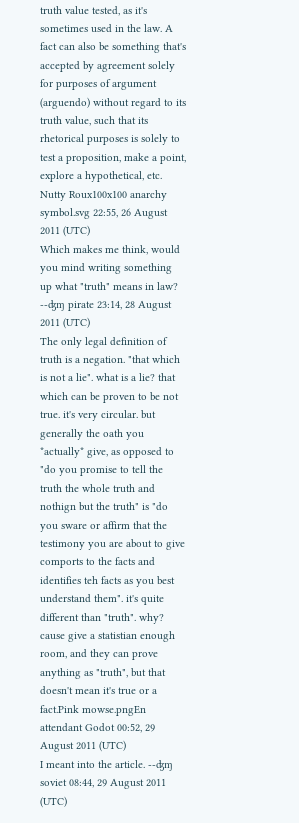truth value tested, as it's sometimes used in the law. A fact can also be something that's accepted by agreement solely for purposes of argument (arguendo) without regard to its truth value, such that its rhetorical purposes is solely to test a proposition, make a point, explore a hypothetical, etc. Nutty Roux100x100 anarchy symbol.svg 22:55, 26 August 2011 (UTC)
Which makes me think, would you mind writing something up what "truth" means in law? --ʤɱ pirate 23:14, 28 August 2011 (UTC)
The only legal definition of truth is a negation. "that which is not a lie". what is a lie? that which can be proven to be not true. it's very circular. but generally the oath you *actually* give, as opposed to "do you promise to tell the truth the whole truth and nothign but the truth" is "do you sware or affirm that the testimony you are about to give comports to the facts and identifies teh facts as you best understand them". it's quite different than "truth". why? cause give a statistian enough room, and they can prove anything as "truth", but that doesn't mean it's true or a fact.Pink mowse.pngEn attendant Godot 00:52, 29 August 2011 (UTC)
I meant into the article. --ʤɱ soviet 08:44, 29 August 2011 (UTC)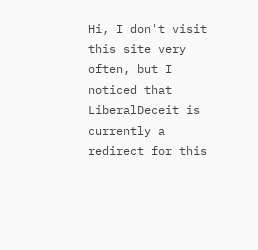Hi, I don't visit this site very often, but I noticed that LiberalDeceit is currently a redirect for this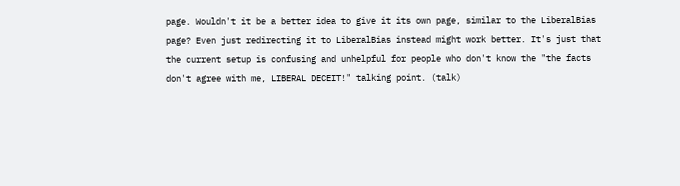page. Wouldn't it be a better idea to give it its own page, similar to the LiberalBias page? Even just redirecting it to LiberalBias instead might work better. It's just that the current setup is confusing and unhelpful for people who don't know the "the facts don't agree with me, LIBERAL DECEIT!" talking point. (talk)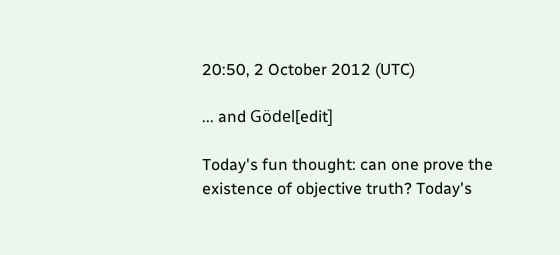20:50, 2 October 2012 (UTC)

... and Gödel[edit]

Today's fun thought: can one prove the existence of objective truth? Today's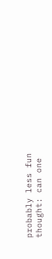probably less fun thought: can one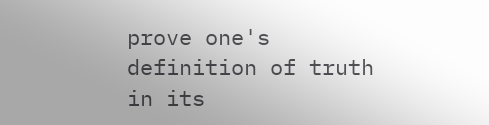prove one's definition of truth in its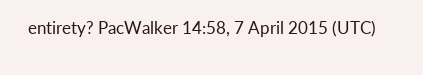entirety? PacWalker 14:58, 7 April 2015 (UTC)